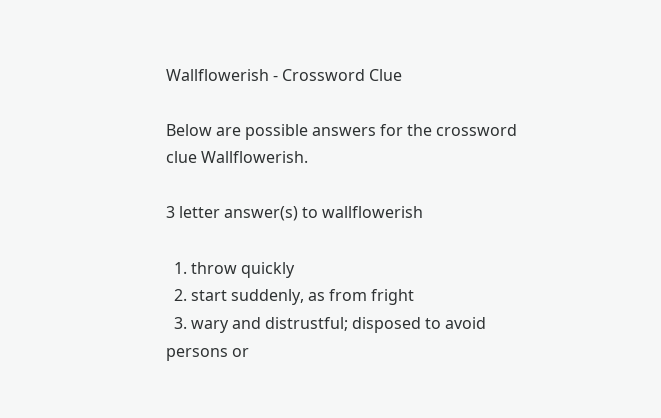Wallflowerish - Crossword Clue

Below are possible answers for the crossword clue Wallflowerish.

3 letter answer(s) to wallflowerish

  1. throw quickly
  2. start suddenly, as from fright
  3. wary and distrustful; disposed to avoid persons or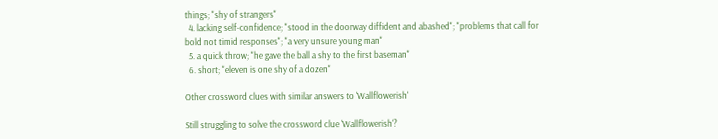things; "shy of strangers"
  4. lacking self-confidence; "stood in the doorway diffident and abashed"; "problems that call for bold not timid responses"; "a very unsure young man"
  5. a quick throw; "he gave the ball a shy to the first baseman"
  6. short; "eleven is one shy of a dozen"

Other crossword clues with similar answers to 'Wallflowerish'

Still struggling to solve the crossword clue 'Wallflowerish'?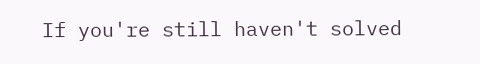If you're still haven't solved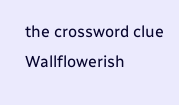the crossword clue Wallflowerish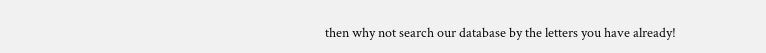then why not search our database by the letters you have already!